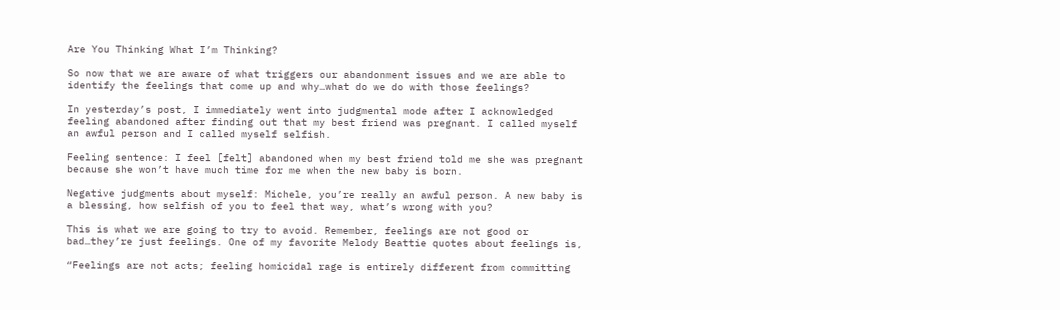Are You Thinking What I’m Thinking?

So now that we are aware of what triggers our abandonment issues and we are able to identify the feelings that come up and why…what do we do with those feelings?

In yesterday’s post, I immediately went into judgmental mode after I acknowledged feeling abandoned after finding out that my best friend was pregnant. I called myself an awful person and I called myself selfish.

Feeling sentence: I feel [felt] abandoned when my best friend told me she was pregnant because she won’t have much time for me when the new baby is born.

Negative judgments about myself: Michele, you’re really an awful person. A new baby is a blessing, how selfish of you to feel that way, what’s wrong with you?

This is what we are going to try to avoid. Remember, feelings are not good or bad…they’re just feelings. One of my favorite Melody Beattie quotes about feelings is,

“Feelings are not acts; feeling homicidal rage is entirely different from committing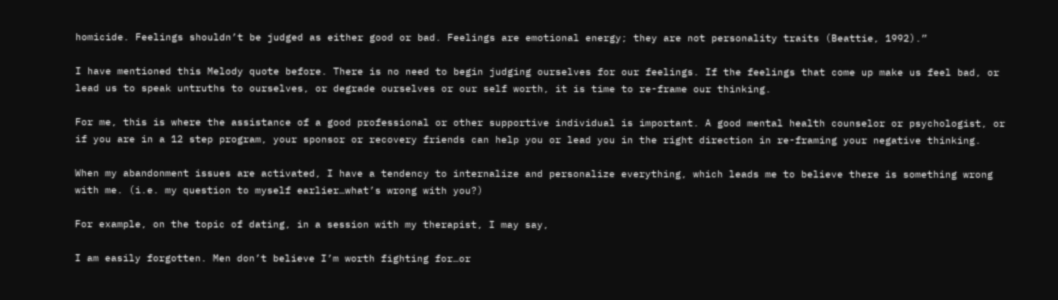homicide. Feelings shouldn’t be judged as either good or bad. Feelings are emotional energy; they are not personality traits (Beattie, 1992).”

I have mentioned this Melody quote before. There is no need to begin judging ourselves for our feelings. If the feelings that come up make us feel bad, or lead us to speak untruths to ourselves, or degrade ourselves or our self worth, it is time to re-frame our thinking.

For me, this is where the assistance of a good professional or other supportive individual is important. A good mental health counselor or psychologist, or if you are in a 12 step program, your sponsor or recovery friends can help you or lead you in the right direction in re-framing your negative thinking.

When my abandonment issues are activated, I have a tendency to internalize and personalize everything, which leads me to believe there is something wrong with me. (i.e. my question to myself earlier…what’s wrong with you?)

For example, on the topic of dating, in a session with my therapist, I may say,

I am easily forgotten. Men don’t believe I’m worth fighting for…or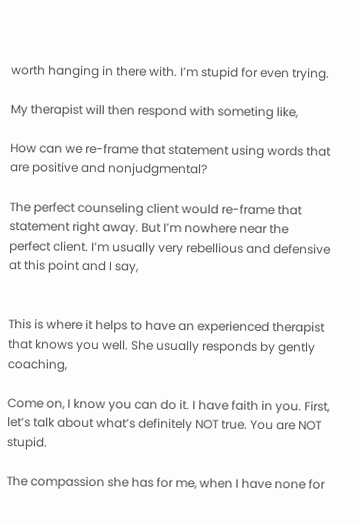worth hanging in there with. I’m stupid for even trying.

My therapist will then respond with someting like,

How can we re-frame that statement using words that are positive and nonjudgmental?

The perfect counseling client would re-frame that statement right away. But I’m nowhere near the perfect client. I’m usually very rebellious and defensive at this point and I say,


This is where it helps to have an experienced therapist that knows you well. She usually responds by gently coaching,

Come on, I know you can do it. I have faith in you. First, let’s talk about what’s definitely NOT true. You are NOT stupid.

The compassion she has for me, when I have none for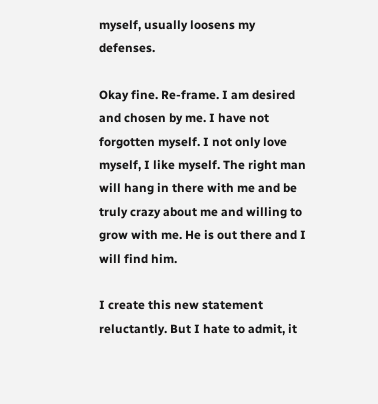myself, usually loosens my defenses.

Okay fine. Re-frame. I am desired and chosen by me. I have not forgotten myself. I not only love myself, I like myself. The right man will hang in there with me and be truly crazy about me and willing to grow with me. He is out there and I will find him.

I create this new statement reluctantly. But I hate to admit, it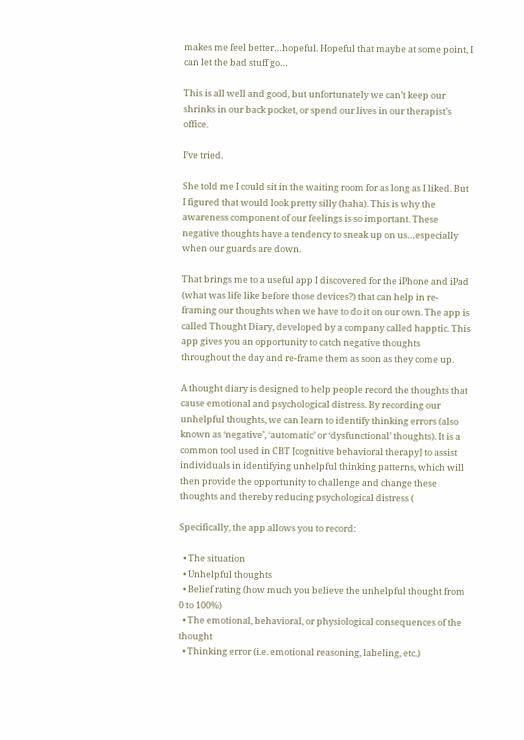makes me feel better…hopeful. Hopeful that maybe at some point, I can let the bad stuff go…

This is all well and good, but unfortunately we can’t keep our shrinks in our back pocket, or spend our lives in our therapist’s office.

I’ve tried.

She told me I could sit in the waiting room for as long as I liked. But I figured that would look pretty silly (haha). This is why the awareness component of our feelings is so important. These negative thoughts have a tendency to sneak up on us…especially when our guards are down.

That brings me to a useful app I discovered for the iPhone and iPad (what was life like before those devices?) that can help in re-framing our thoughts when we have to do it on our own. The app is called Thought Diary, developed by a company called happtic. This app gives you an opportunity to catch negative thoughts throughout the day and re-frame them as soon as they come up.

A thought diary is designed to help people record the thoughts that cause emotional and psychological distress. By recording our unhelpful thoughts, we can learn to identify thinking errors (also known as ‘negative’, ‘automatic’ or ‘dysfunctional’ thoughts). It is a common tool used in CBT [cognitive behavioral therapy] to assist individuals in identifying unhelpful thinking patterns, which will then provide the opportunity to challenge and change these thoughts and thereby reducing psychological distress (

Specifically, the app allows you to record:

  • The situation
  • Unhelpful thoughts
  • Belief rating (how much you believe the unhelpful thought from 0 to 100%)
  • The emotional, behavioral, or physiological consequences of the thought
  • Thinking error (i.e. emotional reasoning, labeling, etc.)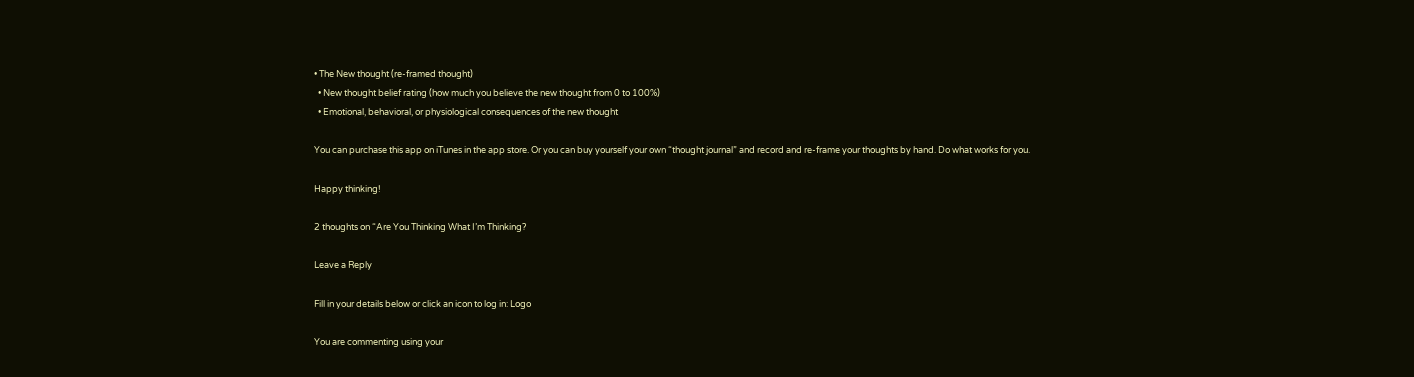• The New thought (re-framed thought)
  • New thought belief rating (how much you believe the new thought from 0 to 100%)
  • Emotional, behavioral, or physiological consequences of the new thought

You can purchase this app on iTunes in the app store. Or you can buy yourself your own “thought journal” and record and re-frame your thoughts by hand. Do what works for you.

Happy thinking!

2 thoughts on “Are You Thinking What I’m Thinking?

Leave a Reply

Fill in your details below or click an icon to log in: Logo

You are commenting using your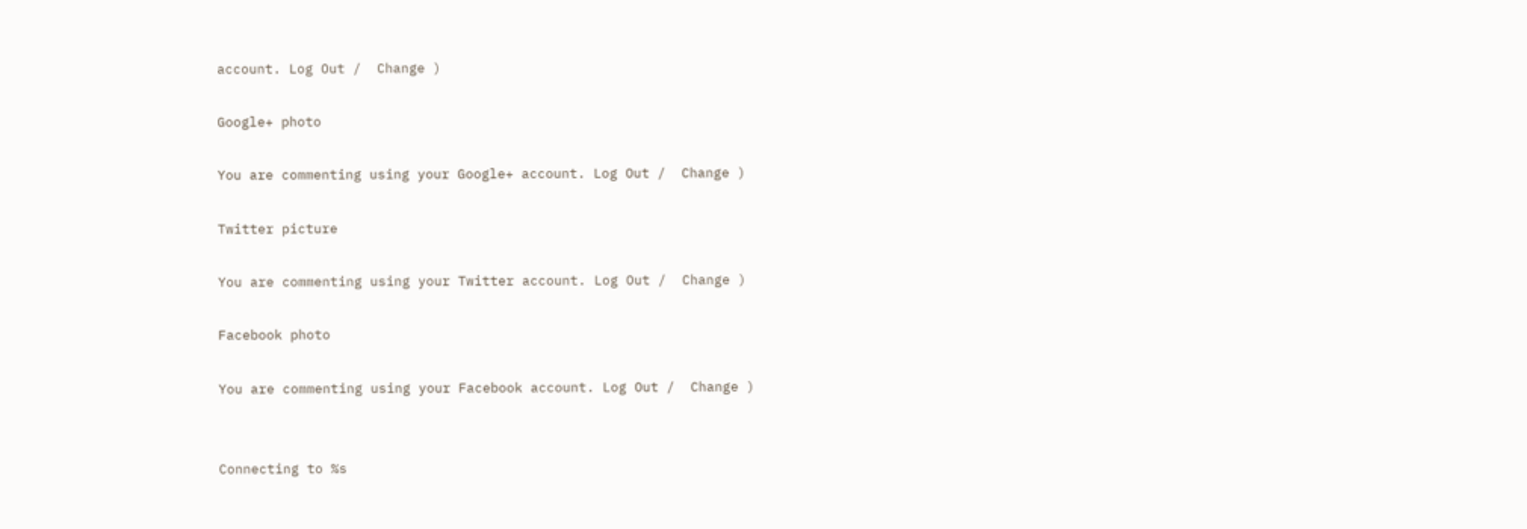account. Log Out /  Change )

Google+ photo

You are commenting using your Google+ account. Log Out /  Change )

Twitter picture

You are commenting using your Twitter account. Log Out /  Change )

Facebook photo

You are commenting using your Facebook account. Log Out /  Change )


Connecting to %s